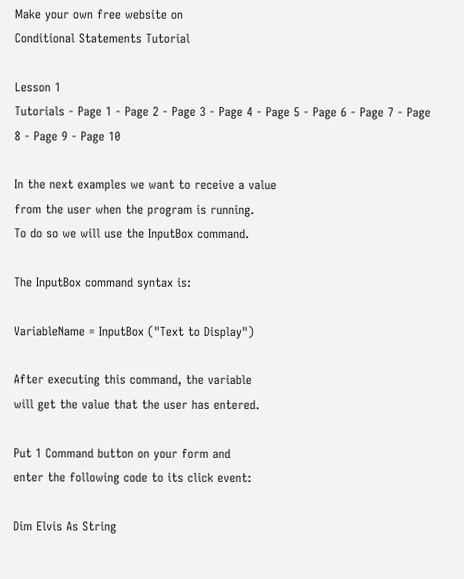Make your own free website on
Conditional Statements Tutorial

Lesson 1
Tutorials - Page 1 - Page 2 - Page 3 - Page 4 - Page 5 - Page 6 - Page 7 - Page 8 - Page 9 - Page 10

In the next examples we want to receive a value
from the user when the program is running.
To do so we will use the InputBox command.

The InputBox command syntax is:

VariableName = InputBox ("Text to Display")

After executing this command, the variable
will get the value that the user has entered.

Put 1 Command button on your form and
enter the following code to its click event:

Dim Elvis As String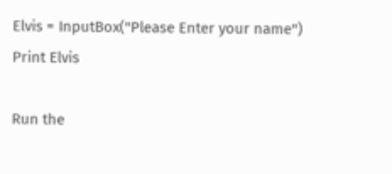Elvis = InputBox("Please Enter your name")
Print Elvis

Run the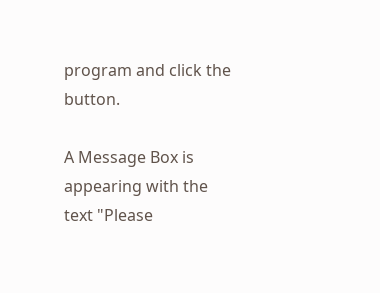program and click the button.

A Message Box is appearing with the
text "Please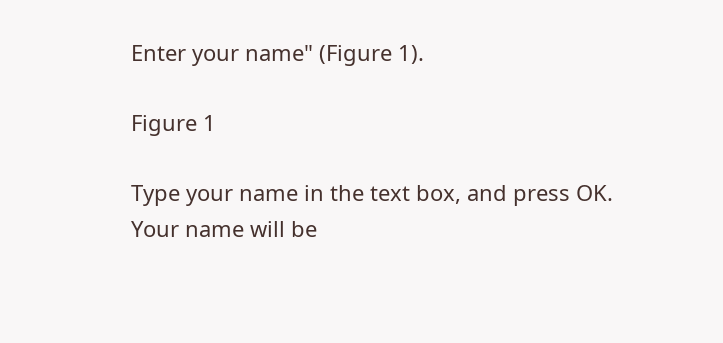Enter your name" (Figure 1).

Figure 1

Type your name in the text box, and press OK.
Your name will be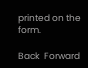printed on the form.

Back  Forward